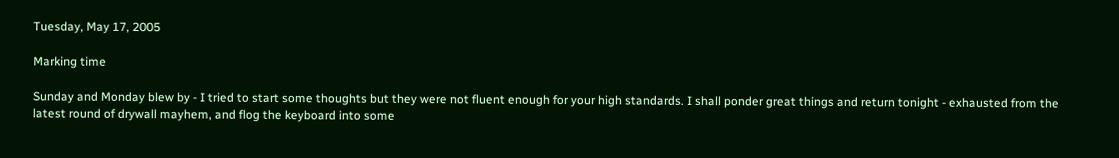Tuesday, May 17, 2005

Marking time

Sunday and Monday blew by - I tried to start some thoughts but they were not fluent enough for your high standards. I shall ponder great things and return tonight - exhausted from the latest round of drywall mayhem, and flog the keyboard into some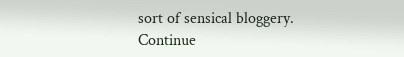sort of sensical bloggery. Continue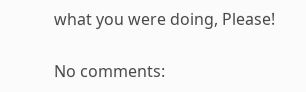what you were doing, Please!

No comments: